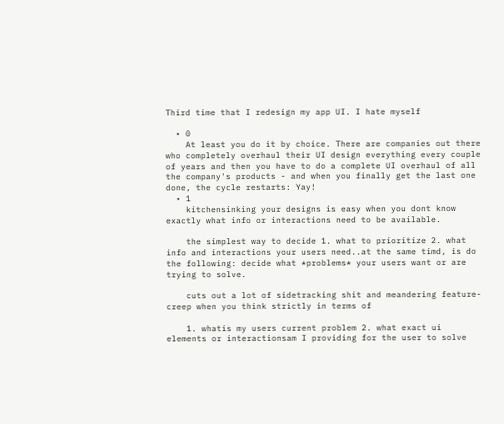Third time that I redesign my app UI. I hate myself

  • 0
    At least you do it by choice. There are companies out there who completely overhaul their UI design everything every couple of years and then you have to do a complete UI overhaul of all the company's products - and when you finally get the last one done, the cycle restarts: Yay!
  • 1
    kitchensinking your designs is easy when you dont know exactly what info or interactions need to be available.

    the simplest way to decide 1. what to prioritize 2. what info and interactions your users need..at the same timd, is do the following: decide what *problems* your users want or are trying to solve.

    cuts out a lot of sidetracking shit and meandering feature-creep when you think strictly in terms of

    1. whatis my users current problem 2. what exact ui elements or interactionsam I providing for the user to solve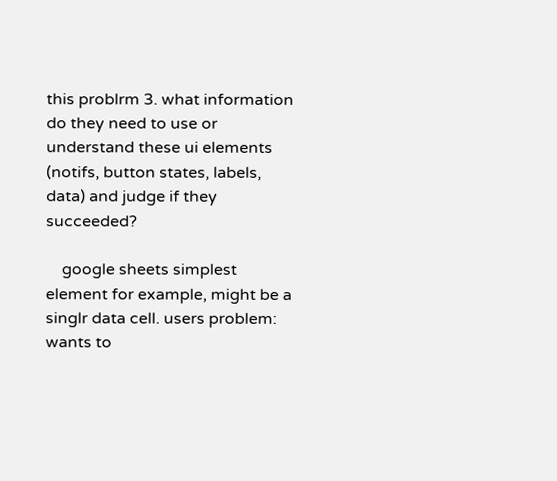this problrm 3. what information do they need to use or understand these ui elements (notifs, button states, labels, data) and judge if they succeeded?

    google sheets simplest element for example, might be a singlr data cell. users problem: wants to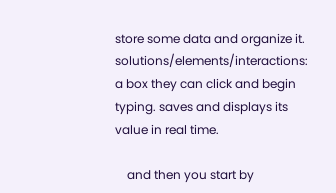store some data and organize it. solutions/elements/interactions: a box they can click and begin typing. saves and displays its value in real time.

    and then you start by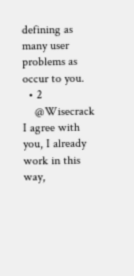defining as many user problems as occur to you.
  • 2
    @Wisecrack I agree with you, I already work in this way,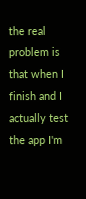the real problem is that when I finish and I actually test the app I'm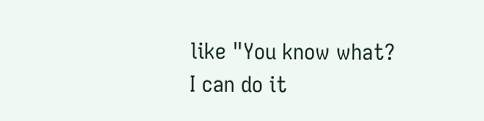like "You know what? I can do it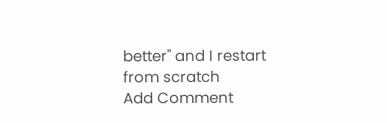better" and I restart from scratch
Add Comment